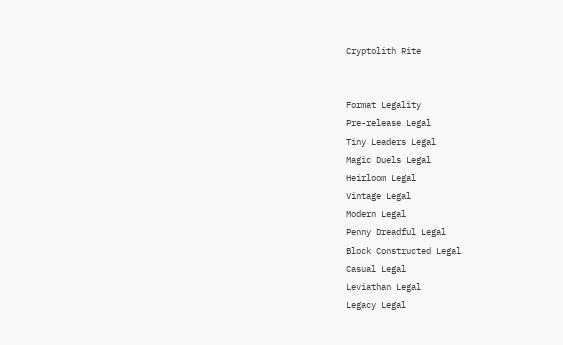Cryptolith Rite


Format Legality
Pre-release Legal
Tiny Leaders Legal
Magic Duels Legal
Heirloom Legal
Vintage Legal
Modern Legal
Penny Dreadful Legal
Block Constructed Legal
Casual Legal
Leviathan Legal
Legacy Legal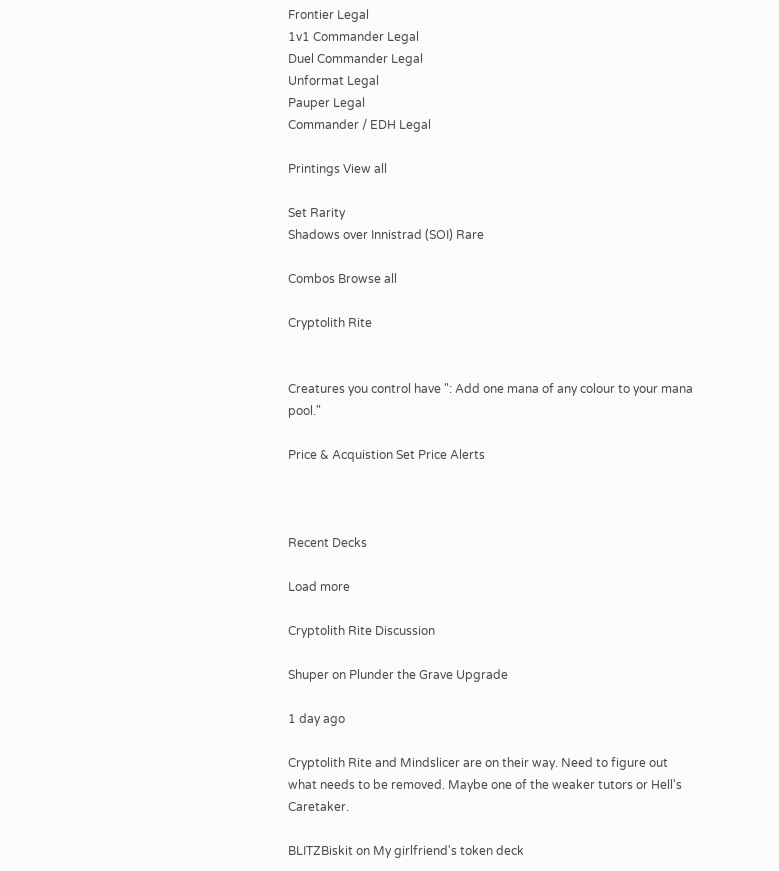Frontier Legal
1v1 Commander Legal
Duel Commander Legal
Unformat Legal
Pauper Legal
Commander / EDH Legal

Printings View all

Set Rarity
Shadows over Innistrad (SOI) Rare

Combos Browse all

Cryptolith Rite


Creatures you control have ": Add one mana of any colour to your mana pool."

Price & Acquistion Set Price Alerts



Recent Decks

Load more

Cryptolith Rite Discussion

Shuper on Plunder the Grave Upgrade

1 day ago

Cryptolith Rite and Mindslicer are on their way. Need to figure out what needs to be removed. Maybe one of the weaker tutors or Hell's Caretaker.

BLITZBiskit on My girlfriend's token deck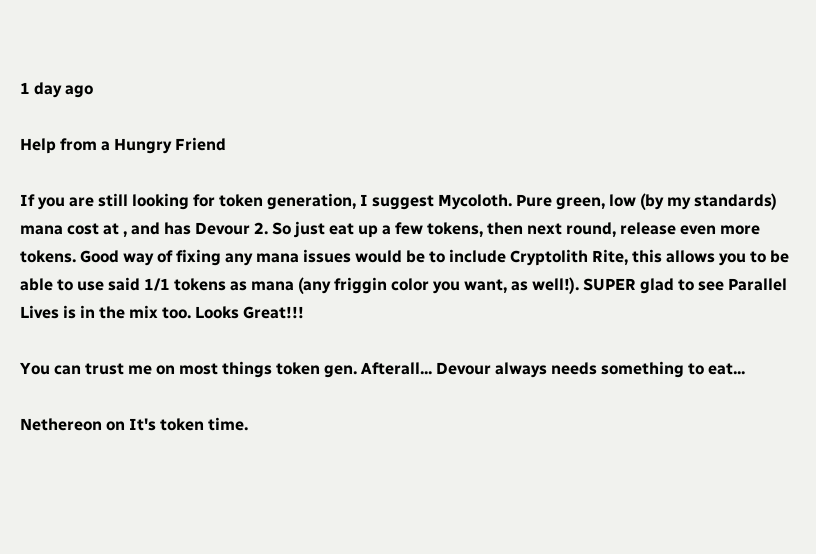1 day ago

Help from a Hungry Friend

If you are still looking for token generation, I suggest Mycoloth. Pure green, low (by my standards) mana cost at , and has Devour 2. So just eat up a few tokens, then next round, release even more tokens. Good way of fixing any mana issues would be to include Cryptolith Rite, this allows you to be able to use said 1/1 tokens as mana (any friggin color you want, as well!). SUPER glad to see Parallel Lives is in the mix too. Looks Great!!!

You can trust me on most things token gen. Afterall... Devour always needs something to eat...

Nethereon on It's token time.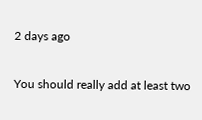2 days ago

You should really add at least two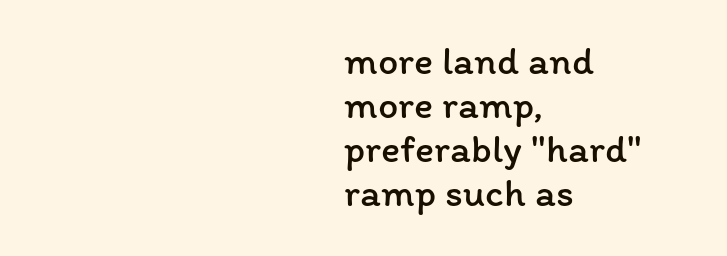more land and more ramp, preferably "hard" ramp such as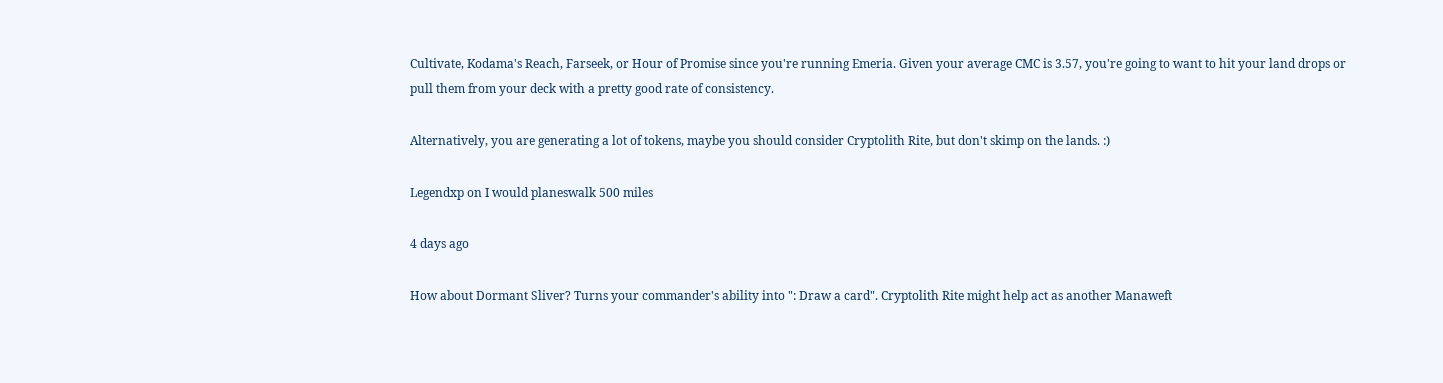Cultivate, Kodama's Reach, Farseek, or Hour of Promise since you're running Emeria. Given your average CMC is 3.57, you're going to want to hit your land drops or pull them from your deck with a pretty good rate of consistency.

Alternatively, you are generating a lot of tokens, maybe you should consider Cryptolith Rite, but don't skimp on the lands. :)

Legendxp on I would planeswalk 500 miles

4 days ago

How about Dormant Sliver? Turns your commander's ability into ": Draw a card". Cryptolith Rite might help act as another Manaweft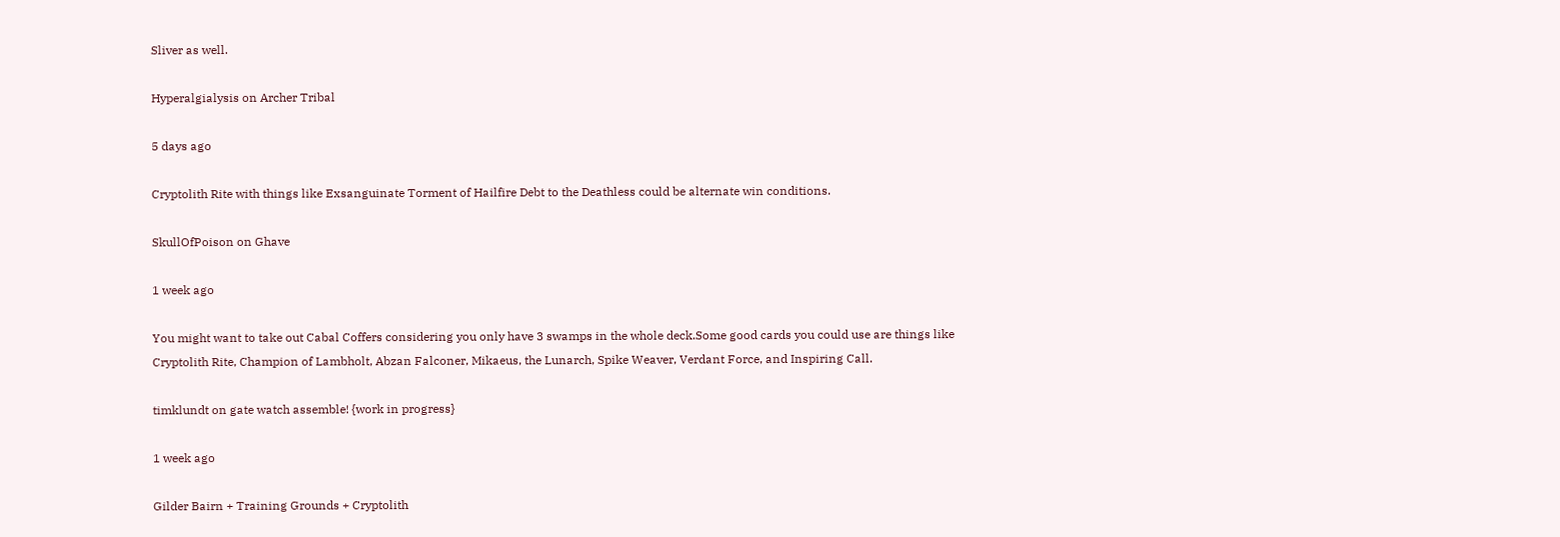Sliver as well.

Hyperalgialysis on Archer Tribal

5 days ago

Cryptolith Rite with things like Exsanguinate Torment of Hailfire Debt to the Deathless could be alternate win conditions.

SkullOfPoison on Ghave

1 week ago

You might want to take out Cabal Coffers considering you only have 3 swamps in the whole deck.Some good cards you could use are things like Cryptolith Rite, Champion of Lambholt, Abzan Falconer, Mikaeus, the Lunarch, Spike Weaver, Verdant Force, and Inspiring Call.

timklundt on gate watch assemble! {work in progress}

1 week ago

Gilder Bairn + Training Grounds + Cryptolith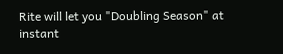Rite will let you "Doubling Season" at instant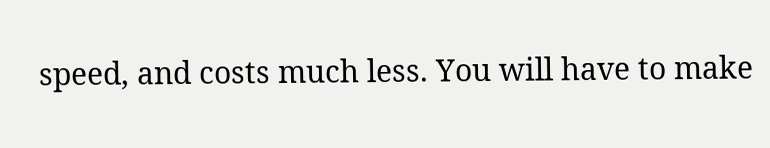speed, and costs much less. You will have to make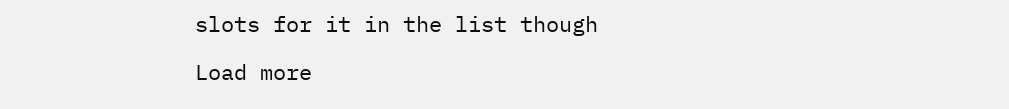slots for it in the list though

Load more